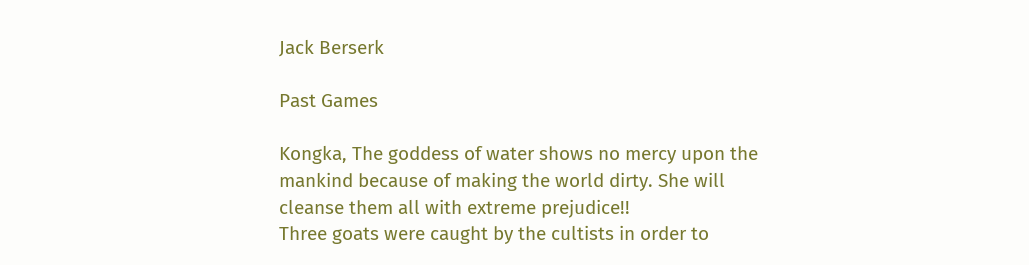Jack Berserk

Past Games

Kongka, The goddess of water shows no mercy upon the mankind because of making the world dirty. She will cleanse them all with extreme prejudice!!
Three goats were caught by the cultists in order to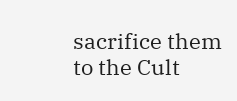sacrifice them to the Cult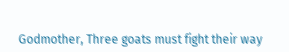Godmother, Three goats must fight their way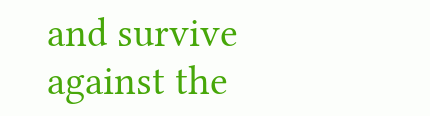and survive against the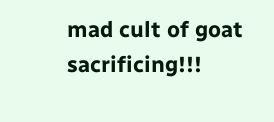mad cult of goat sacrificing!!!